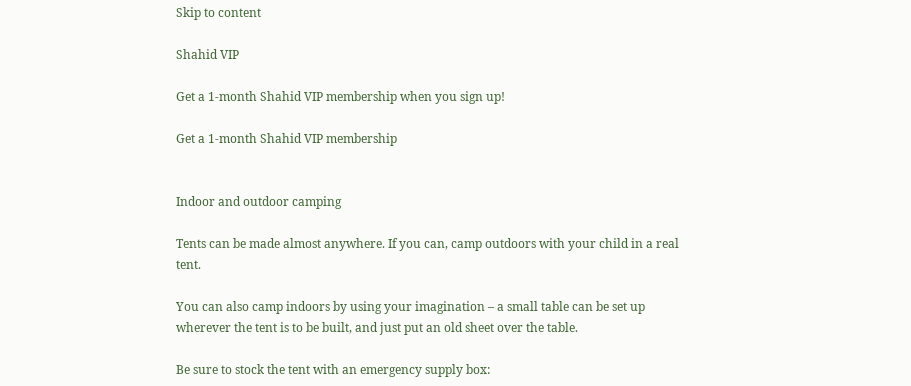Skip to content

Shahid VIP

Get a 1-month Shahid VIP membership when you sign up!

Get a 1-month Shahid VIP membership


Indoor and outdoor camping

Tents can be made almost anywhere. If you can, camp outdoors with your child in a real tent.

You can also camp indoors by using your imagination – a small table can be set up wherever the tent is to be built, and just put an old sheet over the table.

Be sure to stock the tent with an emergency supply box: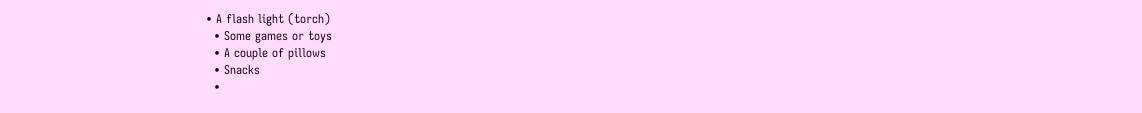• A flash light (torch)
  • Some games or toys
  • A couple of pillows
  • Snacks
  •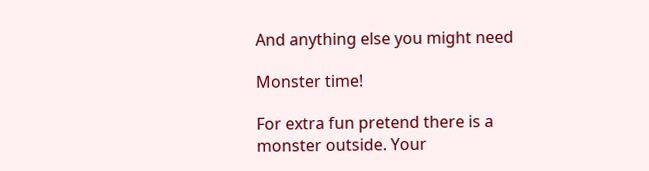And anything else you might need

Monster time!

For extra fun pretend there is a monster outside. Your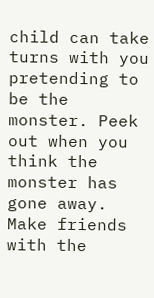child can take turns with you pretending to be the monster. Peek out when you think the monster has gone away. Make friends with the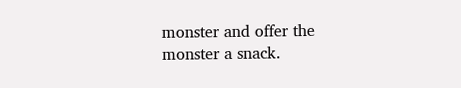monster and offer the monster a snack.